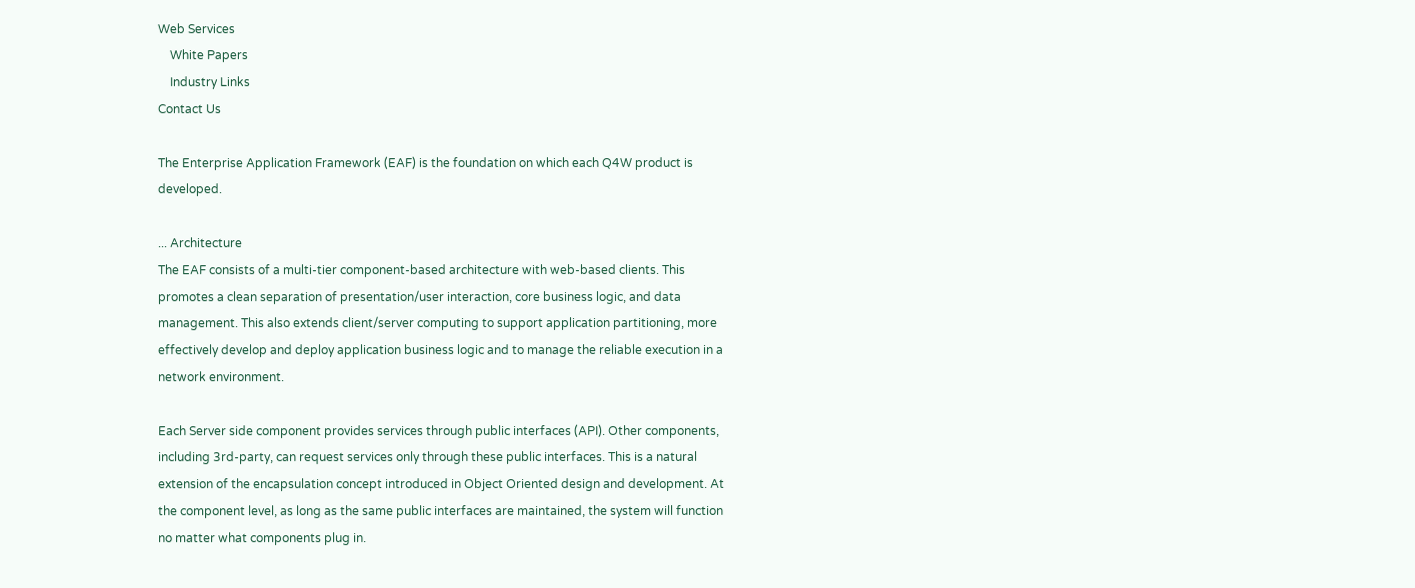Web Services
    White Papers
    Industry Links
Contact Us

The Enterprise Application Framework (EAF) is the foundation on which each Q4W product is developed.

... Architecture
The EAF consists of a multi-tier component-based architecture with web-based clients. This promotes a clean separation of presentation/user interaction, core business logic, and data management. This also extends client/server computing to support application partitioning, more effectively develop and deploy application business logic and to manage the reliable execution in a network environment.

Each Server side component provides services through public interfaces (API). Other components, including 3rd-party, can request services only through these public interfaces. This is a natural extension of the encapsulation concept introduced in Object Oriented design and development. At the component level, as long as the same public interfaces are maintained, the system will function no matter what components plug in.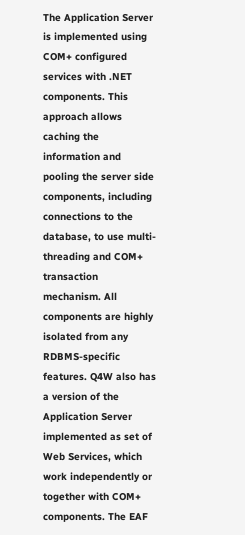The Application Server is implemented using COM+ configured services with .NET components. This approach allows caching the information and pooling the server side components, including connections to the database, to use multi-threading and COM+ transaction mechanism. All components are highly isolated from any RDBMS-specific features. Q4W also has a version of the Application Server implemented as set of Web Services, which work independently or together with COM+ components. The EAF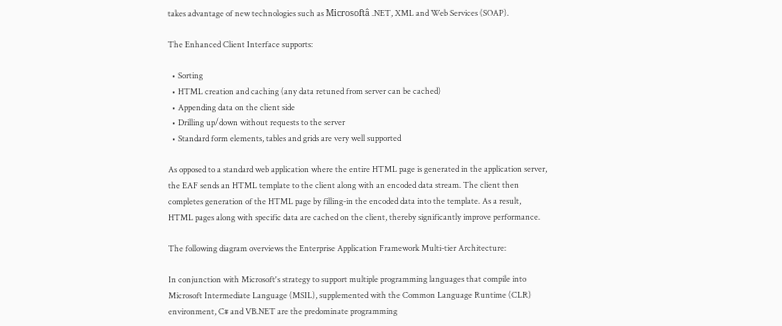takes advantage of new technologies such as Microsoftâ .NET, XML and Web Services (SOAP).

The Enhanced Client Interface supports:

  • Sorting
  • HTML creation and caching (any data retuned from server can be cached)
  • Appending data on the client side
  • Drilling up/down without requests to the server
  • Standard form elements, tables and grids are very well supported

As opposed to a standard web application where the entire HTML page is generated in the application server, the EAF sends an HTML template to the client along with an encoded data stream. The client then completes generation of the HTML page by filling-in the encoded data into the template. As a result, HTML pages along with specific data are cached on the client, thereby significantly improve performance.

The following diagram overviews the Enterprise Application Framework Multi-tier Architecture:

In conjunction with Microsoft's strategy to support multiple programming languages that compile into Microsoft Intermediate Language (MSIL), supplemented with the Common Language Runtime (CLR) environment, C# and VB.NET are the predominate programming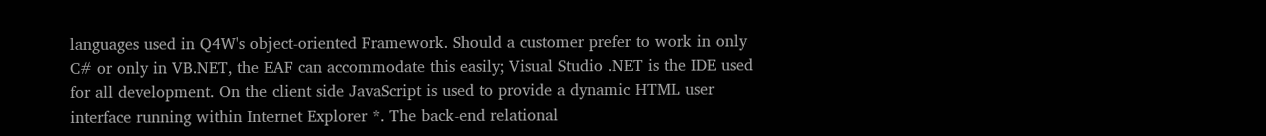languages used in Q4W's object-oriented Framework. Should a customer prefer to work in only C# or only in VB.NET, the EAF can accommodate this easily; Visual Studio .NET is the IDE used for all development. On the client side JavaScript is used to provide a dynamic HTML user interface running within Internet Explorer *. The back-end relational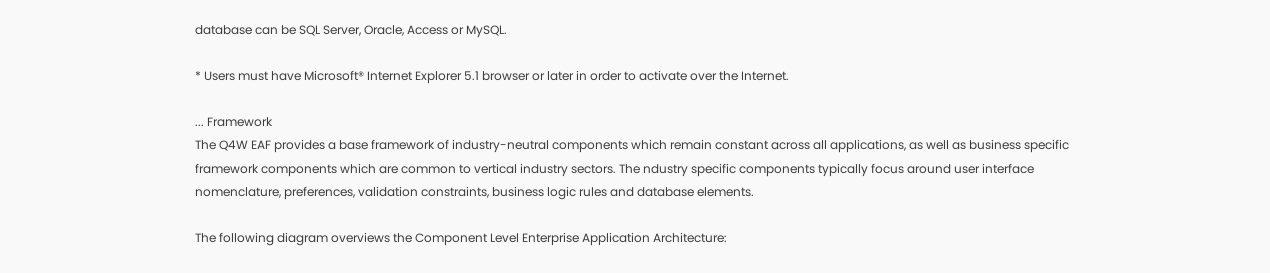database can be SQL Server, Oracle, Access or MySQL.

* Users must have Microsoft® Internet Explorer 5.1 browser or later in order to activate over the Internet.

... Framework
The Q4W EAF provides a base framework of industry-neutral components which remain constant across all applications, as well as business specific framework components which are common to vertical industry sectors. The ndustry specific components typically focus around user interface nomenclature, preferences, validation constraints, business logic rules and database elements.

The following diagram overviews the Component Level Enterprise Application Architecture: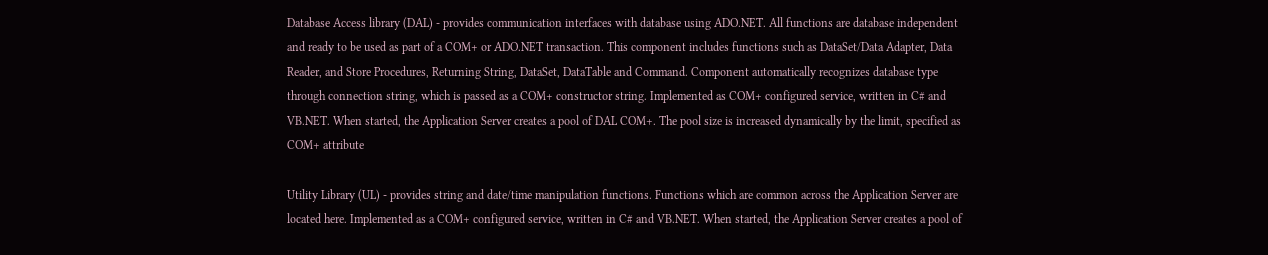Database Access library (DAL) - provides communication interfaces with database using ADO.NET. All functions are database independent and ready to be used as part of a COM+ or ADO.NET transaction. This component includes functions such as DataSet/Data Adapter, Data Reader, and Store Procedures, Returning String, DataSet, DataTable and Command. Component automatically recognizes database type through connection string, which is passed as a COM+ constructor string. Implemented as COM+ configured service, written in C# and VB.NET. When started, the Application Server creates a pool of DAL COM+. The pool size is increased dynamically by the limit, specified as COM+ attribute

Utility Library (UL) - provides string and date/time manipulation functions. Functions which are common across the Application Server are located here. Implemented as a COM+ configured service, written in C# and VB.NET. When started, the Application Server creates a pool of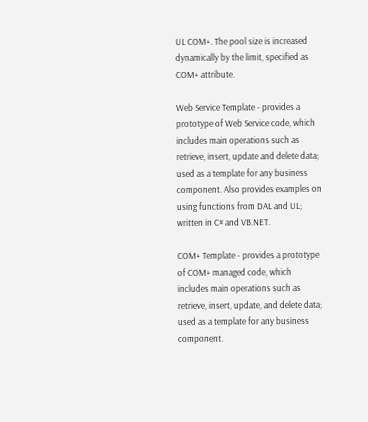UL COM+. The pool size is increased dynamically by the limit, specified as COM+ attribute.

Web Service Template - provides a prototype of Web Service code, which includes main operations such as retrieve, insert, update and delete data; used as a template for any business component. Also provides examples on using functions from DAL and UL; written in C# and VB.NET.

COM+ Template - provides a prototype of COM+ managed code, which includes main operations such as retrieve, insert, update, and delete data; used as a template for any business component.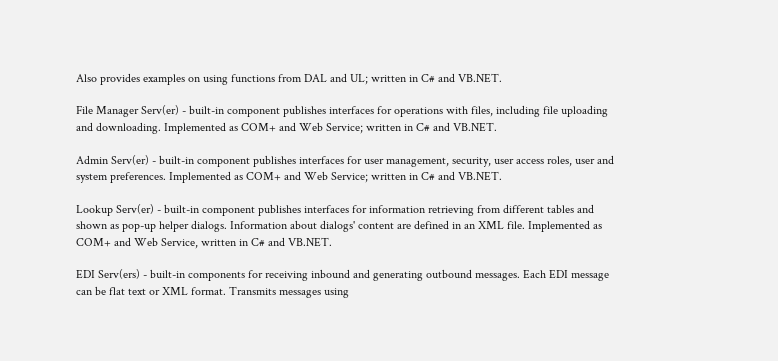Also provides examples on using functions from DAL and UL; written in C# and VB.NET.

File Manager Serv(er) - built-in component publishes interfaces for operations with files, including file uploading and downloading. Implemented as COM+ and Web Service; written in C# and VB.NET.

Admin Serv(er) - built-in component publishes interfaces for user management, security, user access roles, user and system preferences. Implemented as COM+ and Web Service; written in C# and VB.NET.

Lookup Serv(er) - built-in component publishes interfaces for information retrieving from different tables and shown as pop-up helper dialogs. Information about dialogs' content are defined in an XML file. Implemented as COM+ and Web Service, written in C# and VB.NET.

EDI Serv(ers) - built-in components for receiving inbound and generating outbound messages. Each EDI message can be flat text or XML format. Transmits messages using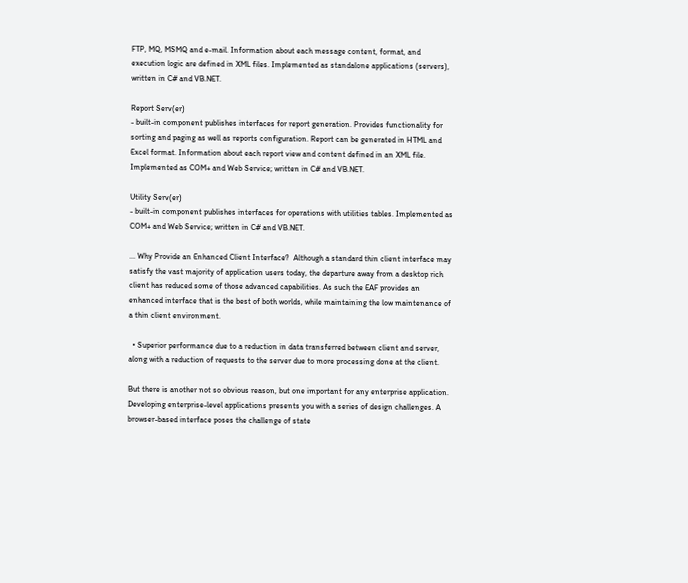FTP, MQ, MSMQ and e-mail. Information about each message content, format, and execution logic are defined in XML files. Implemented as standalone applications (servers), written in C# and VB.NET.

Report Serv(er)
- built-in component publishes interfaces for report generation. Provides functionality for sorting and paging as well as reports configuration. Report can be generated in HTML and Excel format. Information about each report view and content defined in an XML file. Implemented as COM+ and Web Service; written in C# and VB.NET.

Utility Serv(er)
- built-in component publishes interfaces for operations with utilities tables. Implemented as COM+ and Web Service; written in C# and VB.NET.

... Why Provide an Enhanced Client Interface?  Although a standard thin client interface may satisfy the vast majority of application users today, the departure away from a desktop rich client has reduced some of those advanced capabilities. As such the EAF provides an enhanced interface that is the best of both worlds, while maintaining the low maintenance of a thin client environment.

  • Superior performance due to a reduction in data transferred between client and server, along with a reduction of requests to the server due to more processing done at the client.

But there is another not so obvious reason, but one important for any enterprise application. Developing enterprise-level applications presents you with a series of design challenges. A browser-based interface poses the challenge of state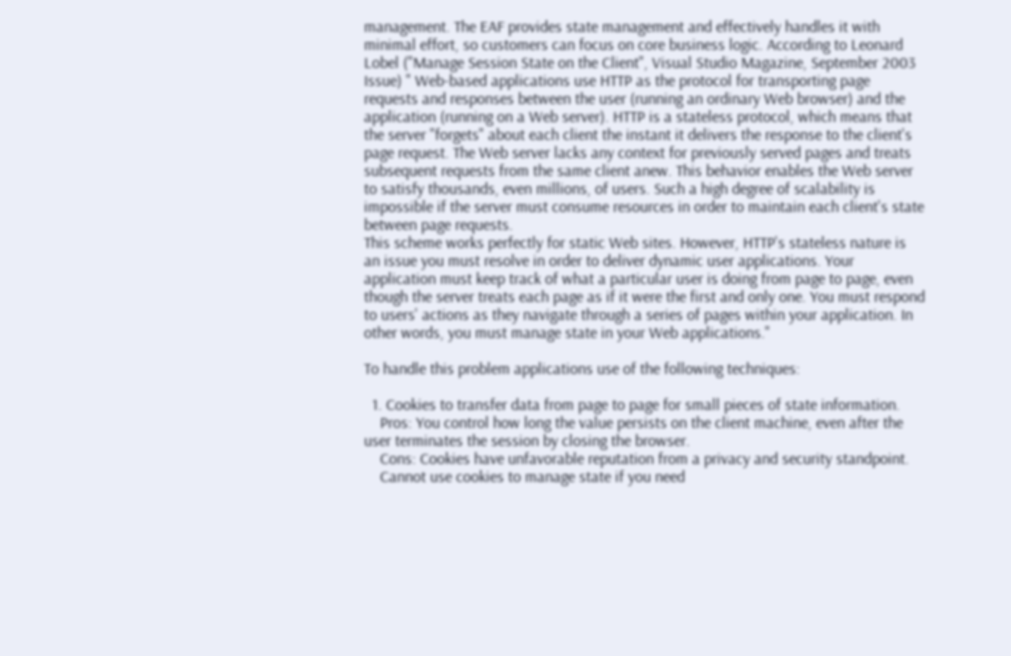management. The EAF provides state management and effectively handles it with minimal effort, so customers can focus on core business logic. According to Leonard Lobel ("Manage Session State on the Client", Visual Studio Magazine, September 2003 Issue) " Web-based applications use HTTP as the protocol for transporting page requests and responses between the user (running an ordinary Web browser) and the application (running on a Web server). HTTP is a stateless protocol, which means that the server "forgets" about each client the instant it delivers the response to the client's page request. The Web server lacks any context for previously served pages and treats subsequent requests from the same client anew. This behavior enables the Web server to satisfy thousands, even millions, of users. Such a high degree of scalability is impossible if the server must consume resources in order to maintain each client's state between page requests.
This scheme works perfectly for static Web sites. However, HTTP's stateless nature is an issue you must resolve in order to deliver dynamic user applications. Your application must keep track of what a particular user is doing from page to page, even though the server treats each page as if it were the first and only one. You must respond to users' actions as they navigate through a series of pages within your application. In other words, you must manage state in your Web applications."

To handle this problem applications use of the following techniques:

  1. Cookies to transfer data from page to page for small pieces of state information.
    Pros: You control how long the value persists on the client machine, even after the user terminates the session by closing the browser.
    Cons: Cookies have unfavorable reputation from a privacy and security standpoint.
    Cannot use cookies to manage state if you need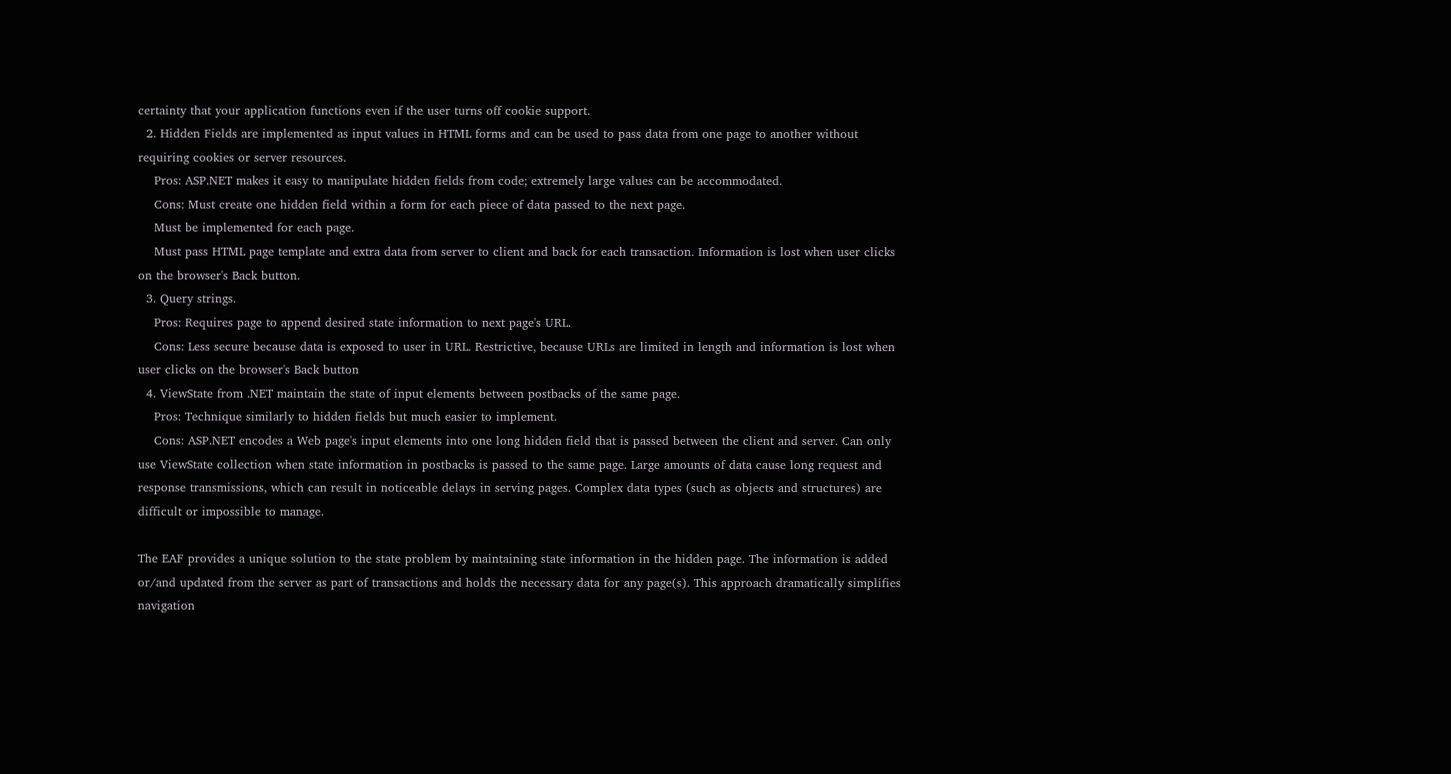certainty that your application functions even if the user turns off cookie support.
  2. Hidden Fields are implemented as input values in HTML forms and can be used to pass data from one page to another without requiring cookies or server resources.
    Pros: ASP.NET makes it easy to manipulate hidden fields from code; extremely large values can be accommodated.
    Cons: Must create one hidden field within a form for each piece of data passed to the next page.
    Must be implemented for each page.
    Must pass HTML page template and extra data from server to client and back for each transaction. Information is lost when user clicks on the browser's Back button.
  3. Query strings.
    Pros: Requires page to append desired state information to next page's URL.
    Cons: Less secure because data is exposed to user in URL. Restrictive, because URLs are limited in length and information is lost when user clicks on the browser's Back button
  4. ViewState from .NET maintain the state of input elements between postbacks of the same page.
    Pros: Technique similarly to hidden fields but much easier to implement.
    Cons: ASP.NET encodes a Web page's input elements into one long hidden field that is passed between the client and server. Can only use ViewState collection when state information in postbacks is passed to the same page. Large amounts of data cause long request and response transmissions, which can result in noticeable delays in serving pages. Complex data types (such as objects and structures) are difficult or impossible to manage.

The EAF provides a unique solution to the state problem by maintaining state information in the hidden page. The information is added or/and updated from the server as part of transactions and holds the necessary data for any page(s). This approach dramatically simplifies navigation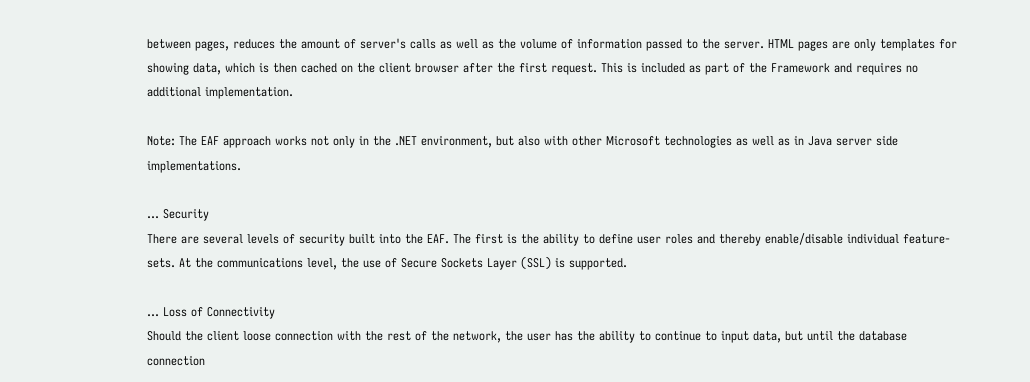between pages, reduces the amount of server's calls as well as the volume of information passed to the server. HTML pages are only templates for showing data, which is then cached on the client browser after the first request. This is included as part of the Framework and requires no additional implementation.

Note: The EAF approach works not only in the .NET environment, but also with other Microsoft technologies as well as in Java server side implementations.

... Security
There are several levels of security built into the EAF. The first is the ability to define user roles and thereby enable/disable individual feature-sets. At the communications level, the use of Secure Sockets Layer (SSL) is supported.

... Loss of Connectivity
Should the client loose connection with the rest of the network, the user has the ability to continue to input data, but until the database connection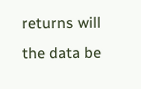returns will the data be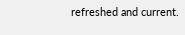refreshed and current.